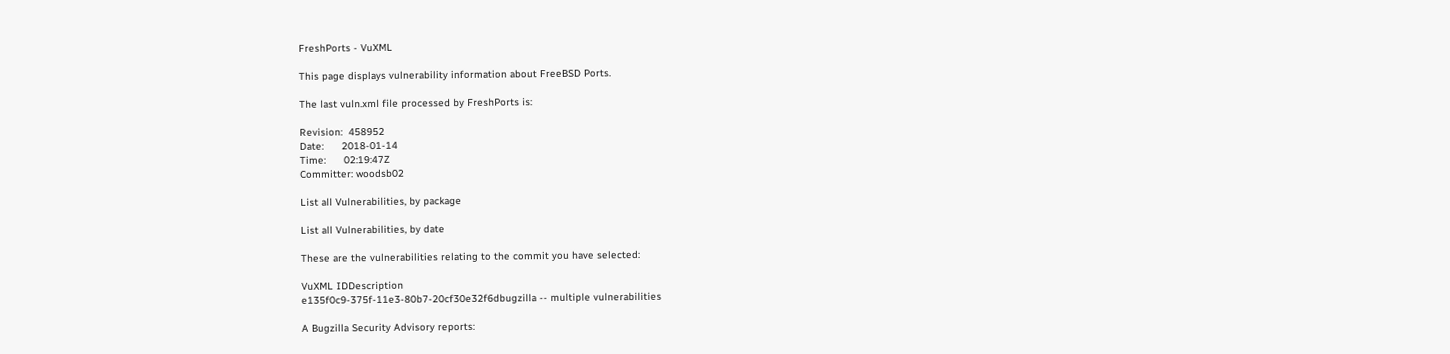FreshPorts - VuXML

This page displays vulnerability information about FreeBSD Ports.

The last vuln.xml file processed by FreshPorts is:

Revision:  458952
Date:      2018-01-14
Time:      02:19:47Z
Committer: woodsb02

List all Vulnerabilities, by package

List all Vulnerabilities, by date

These are the vulnerabilities relating to the commit you have selected:

VuXML IDDescription
e135f0c9-375f-11e3-80b7-20cf30e32f6dbugzilla -- multiple vulnerabilities

A Bugzilla Security Advisory reports: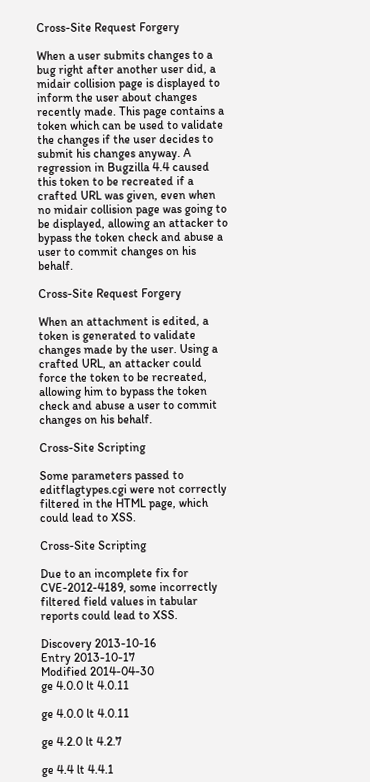Cross-Site Request Forgery

When a user submits changes to a bug right after another user did, a midair collision page is displayed to inform the user about changes recently made. This page contains a token which can be used to validate the changes if the user decides to submit his changes anyway. A regression in Bugzilla 4.4 caused this token to be recreated if a crafted URL was given, even when no midair collision page was going to be displayed, allowing an attacker to bypass the token check and abuse a user to commit changes on his behalf.

Cross-Site Request Forgery

When an attachment is edited, a token is generated to validate changes made by the user. Using a crafted URL, an attacker could force the token to be recreated, allowing him to bypass the token check and abuse a user to commit changes on his behalf.

Cross-Site Scripting

Some parameters passed to editflagtypes.cgi were not correctly filtered in the HTML page, which could lead to XSS.

Cross-Site Scripting

Due to an incomplete fix for CVE-2012-4189, some incorrectly filtered field values in tabular reports could lead to XSS.

Discovery 2013-10-16
Entry 2013-10-17
Modified 2014-04-30
ge 4.0.0 lt 4.0.11

ge 4.0.0 lt 4.0.11

ge 4.2.0 lt 4.2.7

ge 4.4 lt 4.4.1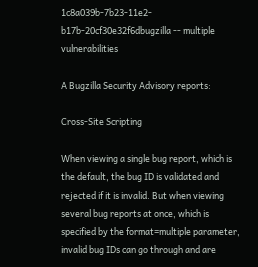1c8a039b-7b23-11e2-b17b-20cf30e32f6dbugzilla -- multiple vulnerabilities

A Bugzilla Security Advisory reports:

Cross-Site Scripting

When viewing a single bug report, which is the default, the bug ID is validated and rejected if it is invalid. But when viewing several bug reports at once, which is specified by the format=multiple parameter, invalid bug IDs can go through and are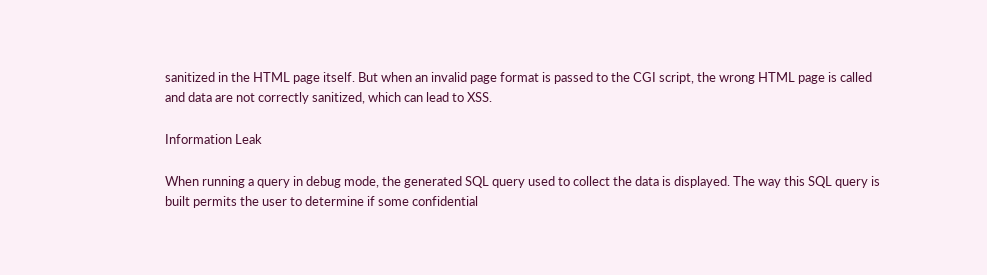sanitized in the HTML page itself. But when an invalid page format is passed to the CGI script, the wrong HTML page is called and data are not correctly sanitized, which can lead to XSS.

Information Leak

When running a query in debug mode, the generated SQL query used to collect the data is displayed. The way this SQL query is built permits the user to determine if some confidential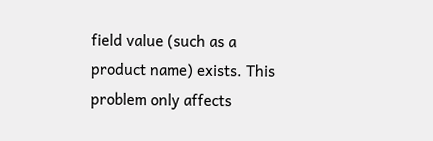field value (such as a product name) exists. This problem only affects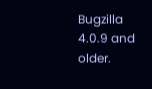Bugzilla 4.0.9 and older.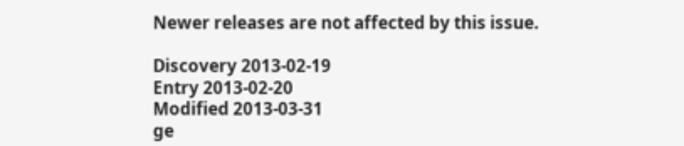Newer releases are not affected by this issue.

Discovery 2013-02-19
Entry 2013-02-20
Modified 2013-03-31
ge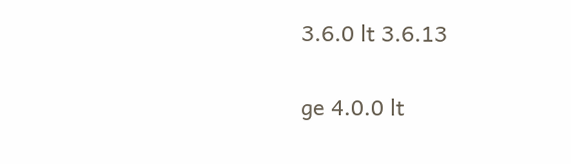3.6.0 lt 3.6.13

ge 4.0.0 lt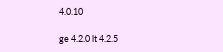4.0.10

ge 4.2.0 lt 4.2.5